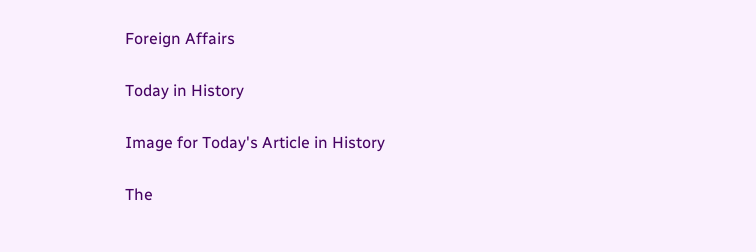Foreign Affairs

Today in History

Image for Today's Article in History

The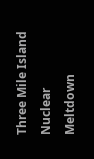Three Mile Island Nuclear Meltdown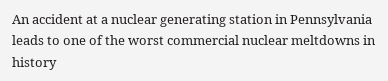An accident at a nuclear generating station in Pennsylvania leads to one of the worst commercial nuclear meltdowns in history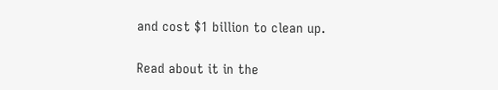and cost $1 billion to clean up.

Read about it in the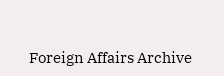Foreign Affairs Archive